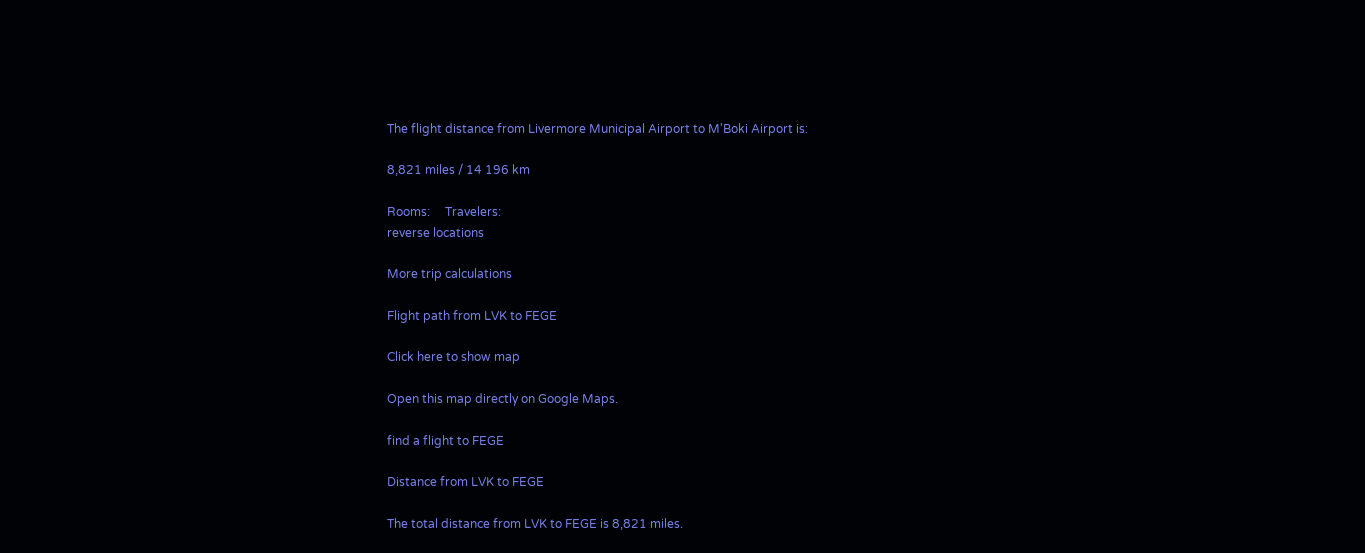The flight distance from Livermore Municipal Airport to M'Boki Airport is:

8,821 miles / 14 196 km

Rooms:     Travelers:
reverse locations

More trip calculations

Flight path from LVK to FEGE

Click here to show map

Open this map directly on Google Maps.

find a flight to FEGE

Distance from LVK to FEGE

The total distance from LVK to FEGE is 8,821 miles.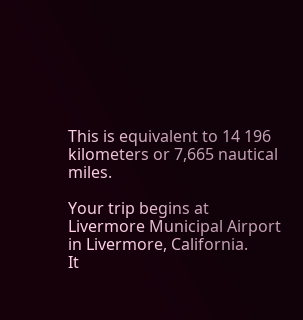This is equivalent to 14 196 kilometers or 7,665 nautical miles.

Your trip begins at Livermore Municipal Airport in Livermore, California.
It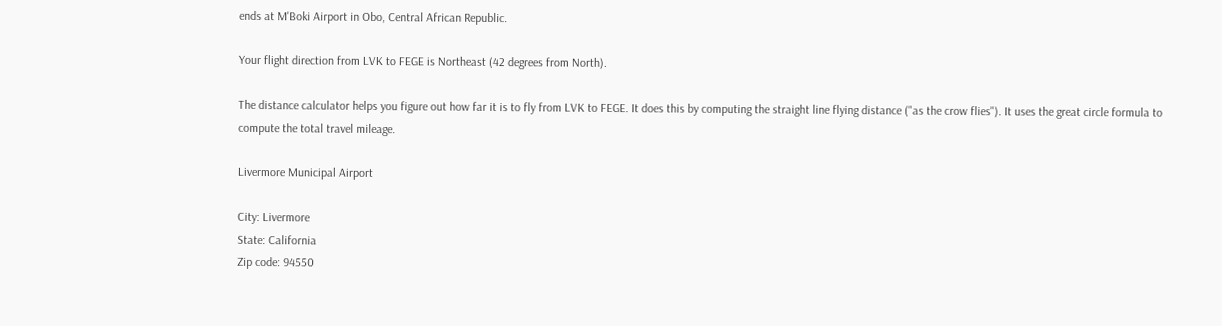ends at M'Boki Airport in Obo, Central African Republic.

Your flight direction from LVK to FEGE is Northeast (42 degrees from North).

The distance calculator helps you figure out how far it is to fly from LVK to FEGE. It does this by computing the straight line flying distance ("as the crow flies"). It uses the great circle formula to compute the total travel mileage.

Livermore Municipal Airport

City: Livermore
State: California
Zip code: 94550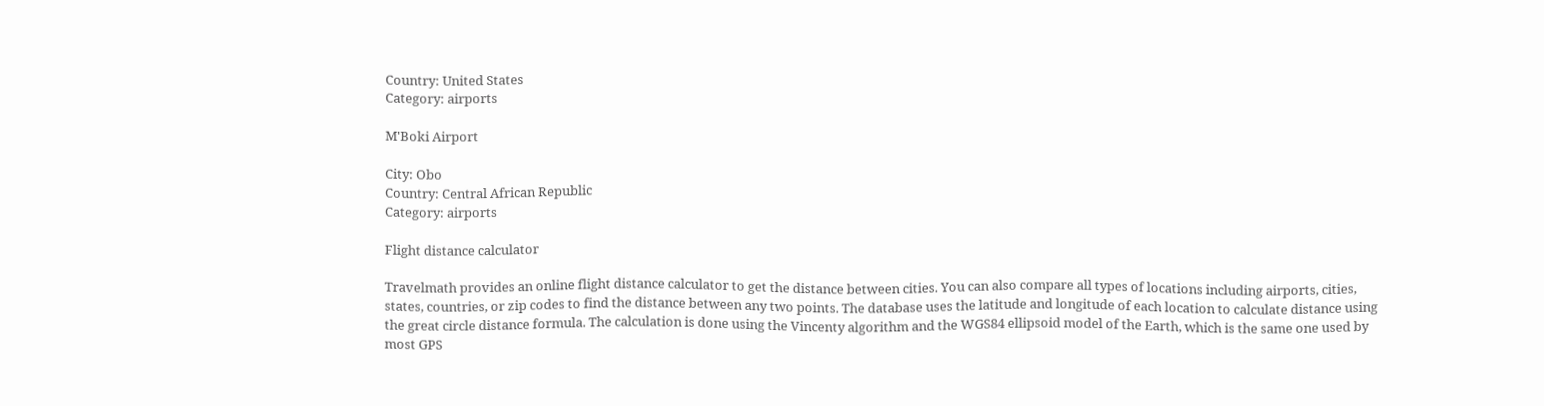Country: United States
Category: airports

M'Boki Airport

City: Obo
Country: Central African Republic
Category: airports

Flight distance calculator

Travelmath provides an online flight distance calculator to get the distance between cities. You can also compare all types of locations including airports, cities, states, countries, or zip codes to find the distance between any two points. The database uses the latitude and longitude of each location to calculate distance using the great circle distance formula. The calculation is done using the Vincenty algorithm and the WGS84 ellipsoid model of the Earth, which is the same one used by most GPS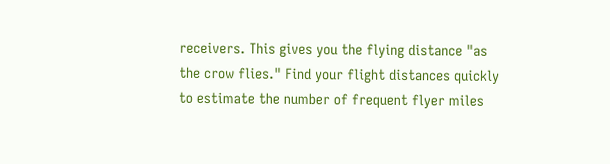receivers. This gives you the flying distance "as the crow flies." Find your flight distances quickly to estimate the number of frequent flyer miles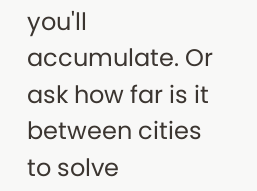you'll accumulate. Or ask how far is it between cities to solve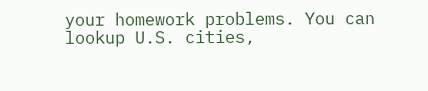your homework problems. You can lookup U.S. cities,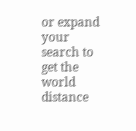or expand your search to get the world distance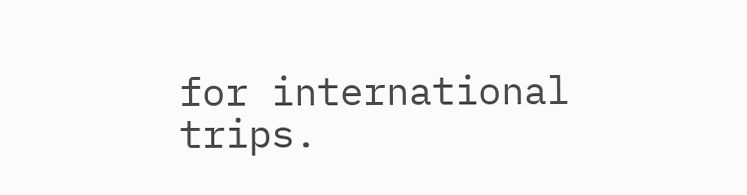for international trips.